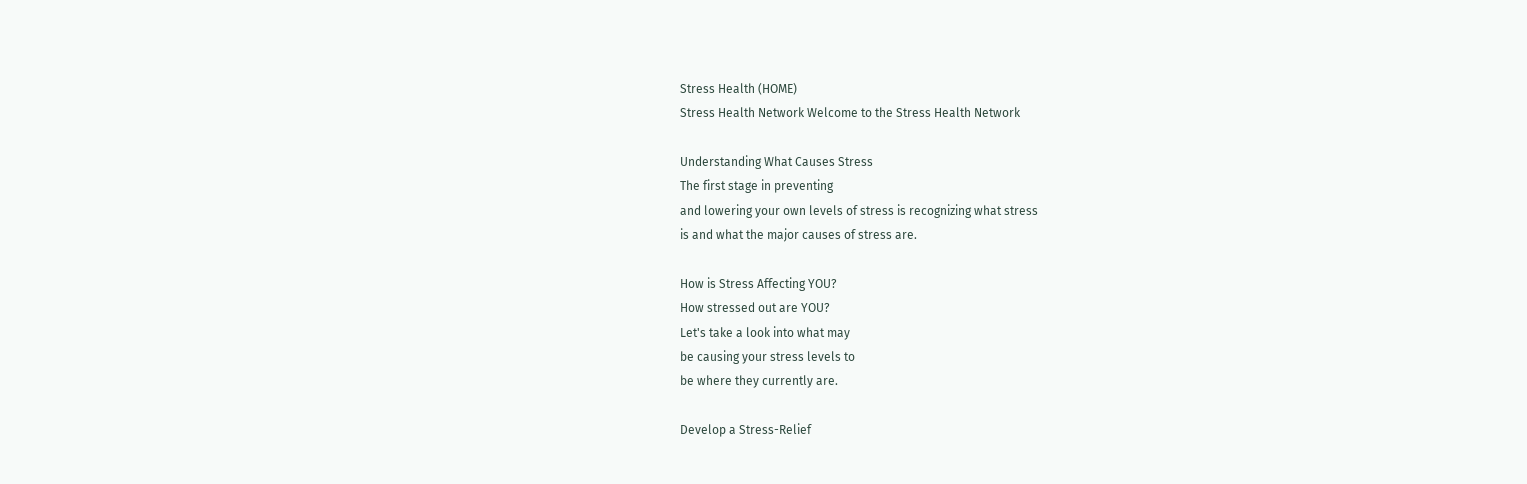Stress Health (HOME)
Stress Health Network Welcome to the Stress Health Network

Understanding What Causes Stress
The first stage in preventing
and lowering your own levels of stress is recognizing what stress
is and what the major causes of stress are.

How is Stress Affecting YOU?
How stressed out are YOU?
Let's take a look into what may
be causing your stress levels to
be where they currently are.

Develop a Stress-Relief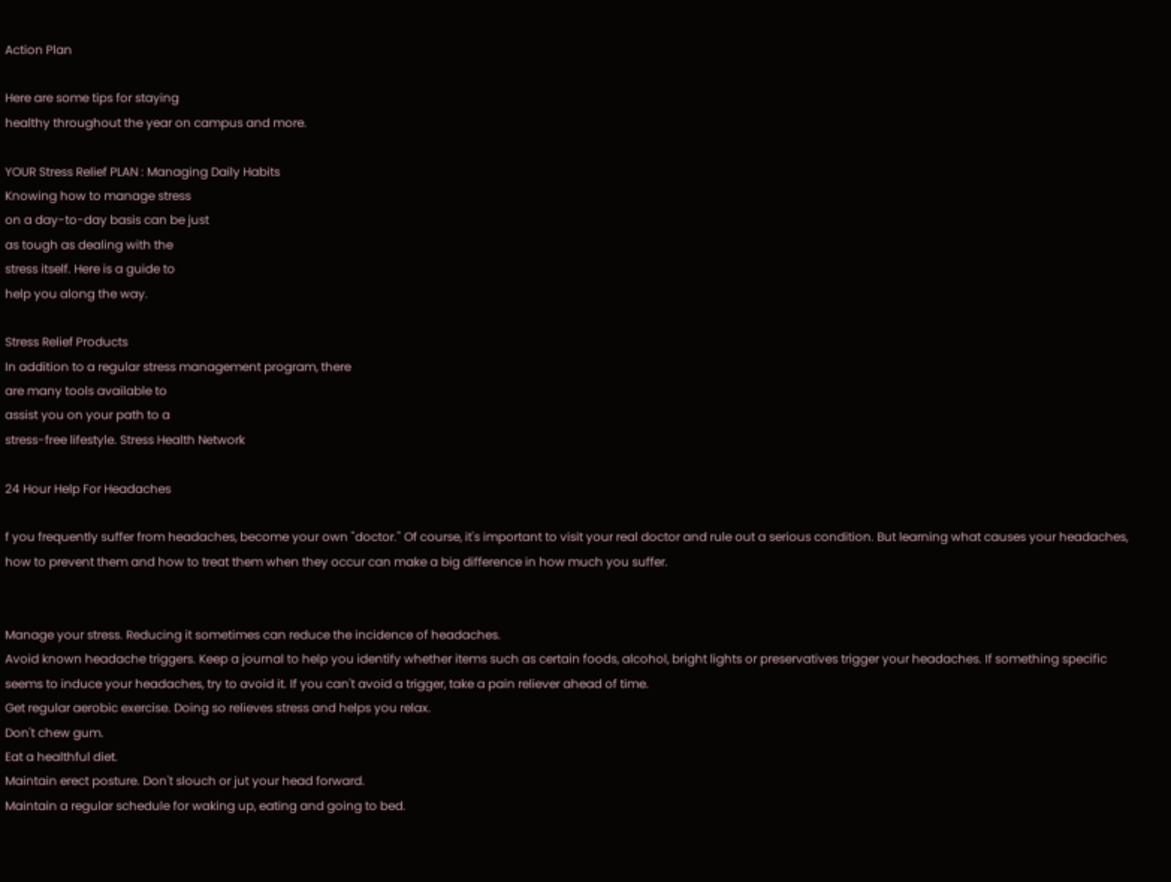Action Plan

Here are some tips for staying
healthy throughout the year on campus and more.

YOUR Stress Relief PLAN : Managing Daily Habits
Knowing how to manage stress
on a day-to-day basis can be just
as tough as dealing with the
stress itself. Here is a guide to
help you along the way.

Stress Relief Products
In addition to a regular stress management program, there
are many tools available to
assist you on your path to a
stress-free lifestyle. Stress Health Network

24 Hour Help For Headaches

f you frequently suffer from headaches, become your own "doctor." Of course, it's important to visit your real doctor and rule out a serious condition. But learning what causes your headaches, how to prevent them and how to treat them when they occur can make a big difference in how much you suffer.


Manage your stress. Reducing it sometimes can reduce the incidence of headaches.
Avoid known headache triggers. Keep a journal to help you identify whether items such as certain foods, alcohol, bright lights or preservatives trigger your headaches. If something specific seems to induce your headaches, try to avoid it. If you can't avoid a trigger, take a pain reliever ahead of time.
Get regular aerobic exercise. Doing so relieves stress and helps you relax.
Don't chew gum.
Eat a healthful diet.
Maintain erect posture. Don't slouch or jut your head forward.
Maintain a regular schedule for waking up, eating and going to bed.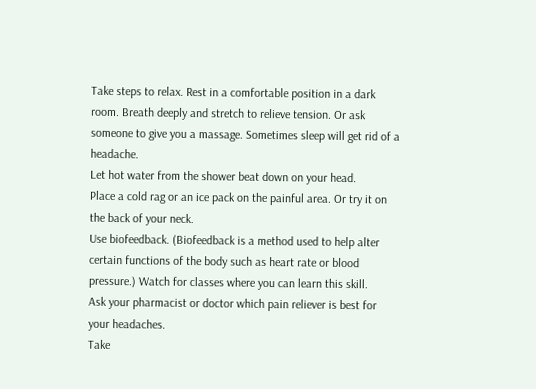Take steps to relax. Rest in a comfortable position in a dark room. Breath deeply and stretch to relieve tension. Or ask someone to give you a massage. Sometimes sleep will get rid of a headache.
Let hot water from the shower beat down on your head.
Place a cold rag or an ice pack on the painful area. Or try it on the back of your neck.
Use biofeedback. (Biofeedback is a method used to help alter certain functions of the body such as heart rate or blood pressure.) Watch for classes where you can learn this skill.
Ask your pharmacist or doctor which pain reliever is best for your headaches.
Take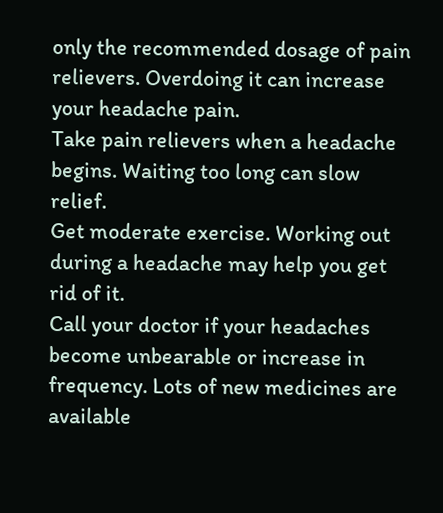only the recommended dosage of pain relievers. Overdoing it can increase your headache pain.
Take pain relievers when a headache begins. Waiting too long can slow relief.
Get moderate exercise. Working out during a headache may help you get rid of it.
Call your doctor if your headaches become unbearable or increase in frequency. Lots of new medicines are available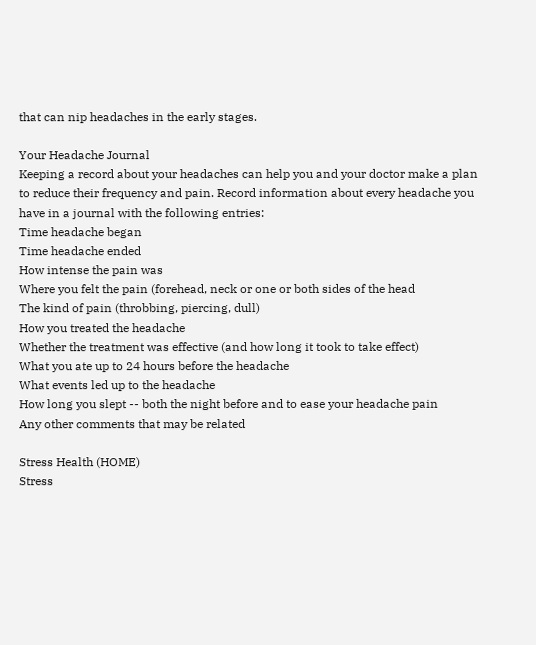that can nip headaches in the early stages.

Your Headache Journal
Keeping a record about your headaches can help you and your doctor make a plan to reduce their frequency and pain. Record information about every headache you have in a journal with the following entries:
Time headache began
Time headache ended
How intense the pain was
Where you felt the pain (forehead, neck or one or both sides of the head
The kind of pain (throbbing, piercing, dull)
How you treated the headache
Whether the treatment was effective (and how long it took to take effect)
What you ate up to 24 hours before the headache
What events led up to the headache
How long you slept -- both the night before and to ease your headache pain
Any other comments that may be related

Stress Health (HOME)
Stress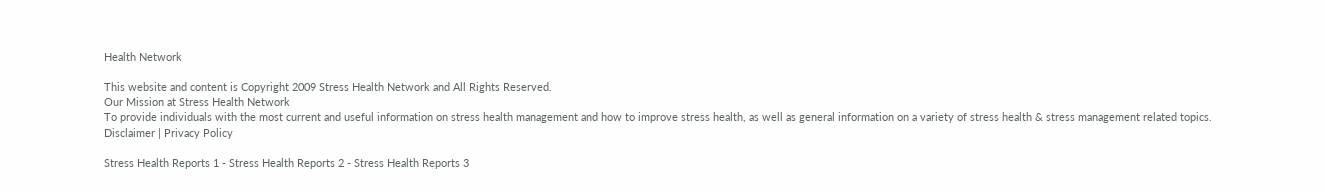Health Network

This website and content is Copyright 2009 Stress Health Network and All Rights Reserved.
Our Mission at Stress Health Network
To provide individuals with the most current and useful information on stress health management and how to improve stress health, as well as general information on a variety of stress health & stress management related topics.
Disclaimer | Privacy Policy

Stress Health Reports 1 - Stress Health Reports 2 - Stress Health Reports 3